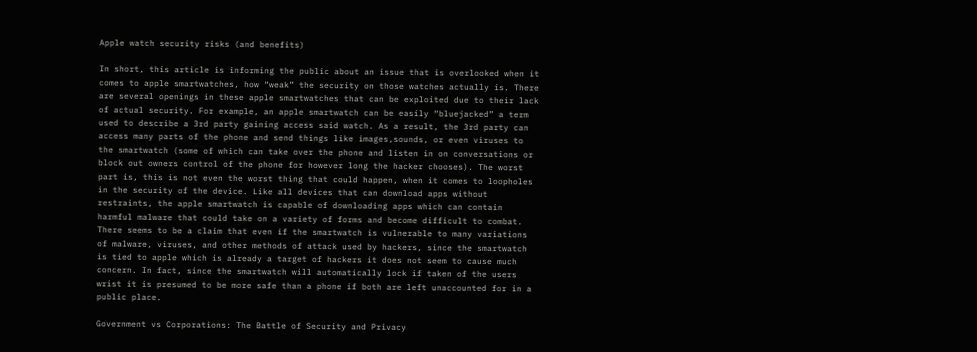Apple watch security risks (and benefits)

In short, this article is informing the public about an issue that is overlooked when it comes to apple smartwatches, how “weak” the security on those watches actually is. There are several openings in these apple smartwatches that can be exploited due to their lack of actual security. For example, an apple smartwatch can be easily “bluejacked” a term used to describe a 3rd party gaining access said watch. As a result, the 3rd party can access many parts of the phone and send things like images,sounds, or even viruses to the smartwatch (some of which can take over the phone and listen in on conversations or block out owners control of the phone for however long the hacker chooses). The worst part is, this is not even the worst thing that could happen, when it comes to loopholes in the security of the device. Like all devices that can download apps without restraints, the apple smartwatch is capable of downloading apps which can contain harmful malware that could take on a variety of forms and become difficult to combat. There seems to be a claim that even if the smartwatch is vulnerable to many variations of malware, viruses, and other methods of attack used by hackers, since the smartwatch is tied to apple which is already a target of hackers it does not seem to cause much concern. In fact, since the smartwatch will automatically lock if taken of the users wrist it is presumed to be more safe than a phone if both are left unaccounted for in a public place.

Government vs Corporations: The Battle of Security and Privacy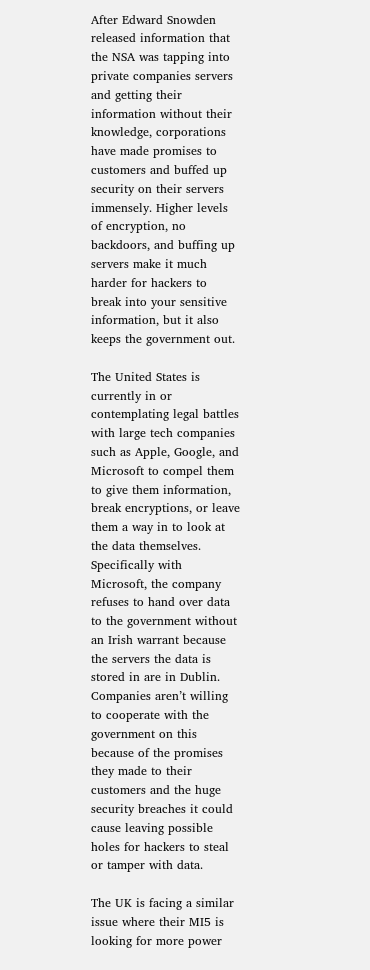After Edward Snowden released information that the NSA was tapping into private companies servers and getting their information without their knowledge, corporations have made promises to customers and buffed up security on their servers immensely. Higher levels of encryption, no backdoors, and buffing up servers make it much harder for hackers to break into your sensitive information, but it also keeps the government out.

The United States is currently in or contemplating legal battles with large tech companies such as Apple, Google, and Microsoft to compel them to give them information, break encryptions, or leave them a way in to look at the data themselves. Specifically with Microsoft, the company refuses to hand over data to the government without an Irish warrant because the servers the data is stored in are in Dublin.  Companies aren’t willing to cooperate with the government on this because of the promises they made to their customers and the huge security breaches it could cause leaving possible holes for hackers to steal or tamper with data.

The UK is facing a similar issue where their MI5 is looking for more power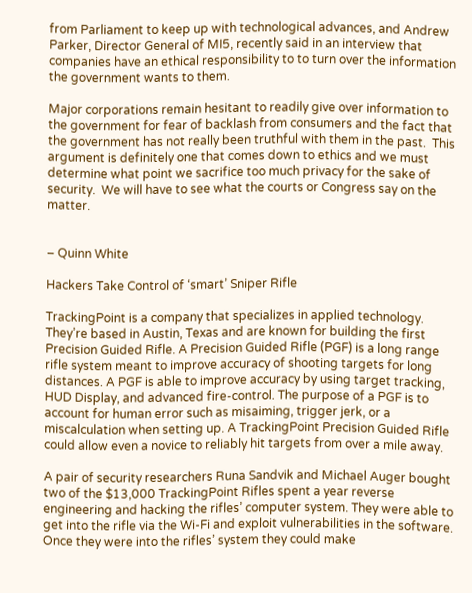from Parliament to keep up with technological advances, and Andrew Parker, Director General of MI5, recently said in an interview that companies have an ethical responsibility to to turn over the information the government wants to them.

Major corporations remain hesitant to readily give over information to the government for fear of backlash from consumers and the fact that the government has not really been truthful with them in the past.  This argument is definitely one that comes down to ethics and we must determine what point we sacrifice too much privacy for the sake of security.  We will have to see what the courts or Congress say on the matter.


– Quinn White

Hackers Take Control of ‘smart’ Sniper Rifle

TrackingPoint is a company that specializes in applied technology. They’re based in Austin, Texas and are known for building the first Precision Guided Rifle. A Precision Guided Rifle (PGF) is a long range rifle system meant to improve accuracy of shooting targets for long distances. A PGF is able to improve accuracy by using target tracking, HUD Display, and advanced fire-control. The purpose of a PGF is to account for human error such as misaiming, trigger jerk, or a miscalculation when setting up. A TrackingPoint Precision Guided Rifle could allow even a novice to reliably hit targets from over a mile away.

A pair of security researchers Runa Sandvik and Michael Auger bought two of the $13,000 TrackingPoint Rifles spent a year reverse engineering and hacking the rifles’ computer system. They were able to get into the rifle via the Wi-Fi and exploit vulnerabilities in the software. Once they were into the rifles’ system they could make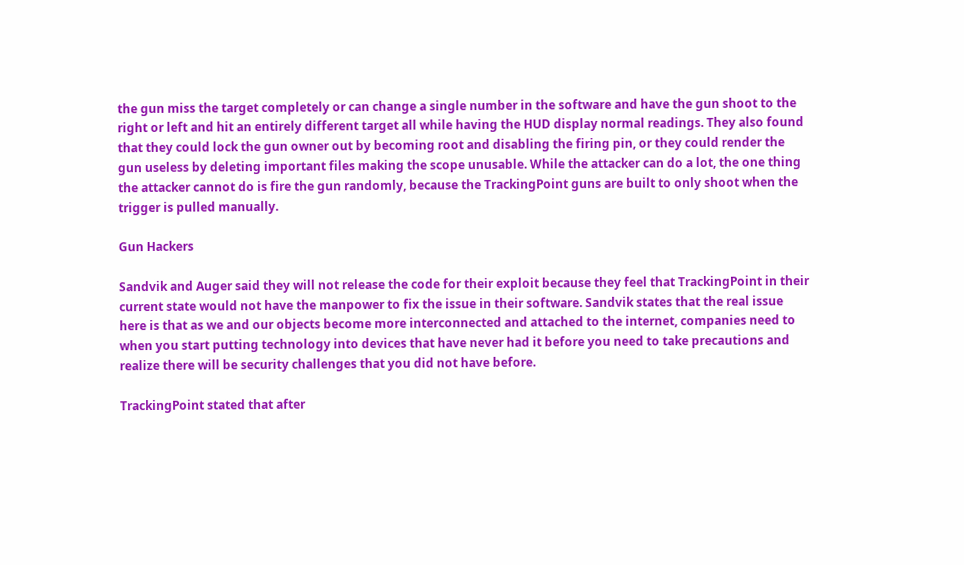the gun miss the target completely or can change a single number in the software and have the gun shoot to the right or left and hit an entirely different target all while having the HUD display normal readings. They also found that they could lock the gun owner out by becoming root and disabling the firing pin, or they could render the gun useless by deleting important files making the scope unusable. While the attacker can do a lot, the one thing the attacker cannot do is fire the gun randomly, because the TrackingPoint guns are built to only shoot when the trigger is pulled manually.

Gun Hackers

Sandvik and Auger said they will not release the code for their exploit because they feel that TrackingPoint in their current state would not have the manpower to fix the issue in their software. Sandvik states that the real issue here is that as we and our objects become more interconnected and attached to the internet, companies need to when you start putting technology into devices that have never had it before you need to take precautions and realize there will be security challenges that you did not have before.

TrackingPoint stated that after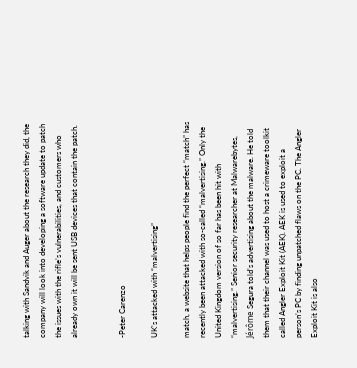talking with Sandvik and Auger about the research they did, the company will look into developing a software update to patch the issues with the rifle’s vulnerabilities, and customers who already own it will be sent USB devices that contain the patch.


-Peter Carenzo

UK’s attacked with “malvertising”

match, a website that helps people find the perfect “match” has recently been attacked with so-called “malvertising.” Only the United Kingdom version of so far has been hit with “malvertising.” Senior security researcher at Malwarebytes, Jérôme Segura told’s advertising about the malware. He told them that their channel was used to host a crimeware toolkit called Angler Exploit Kit (AEK). AEK is used to exploit a person’s PC by finding unpatched flaws on the PC. The Angler Exploit Kit is also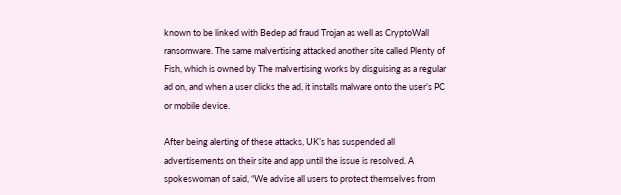known to be linked with Bedep ad fraud Trojan as well as CryptoWall ransomware. The same malvertising attacked another site called Plenty of Fish, which is owned by The malvertising works by disguising as a regular ad on, and when a user clicks the ad, it installs malware onto the user’s PC or mobile device.

After being alerting of these attacks, UK’s has suspended all advertisements on their site and app until the issue is resolved. A spokeswoman of said, “We advise all users to protect themselves from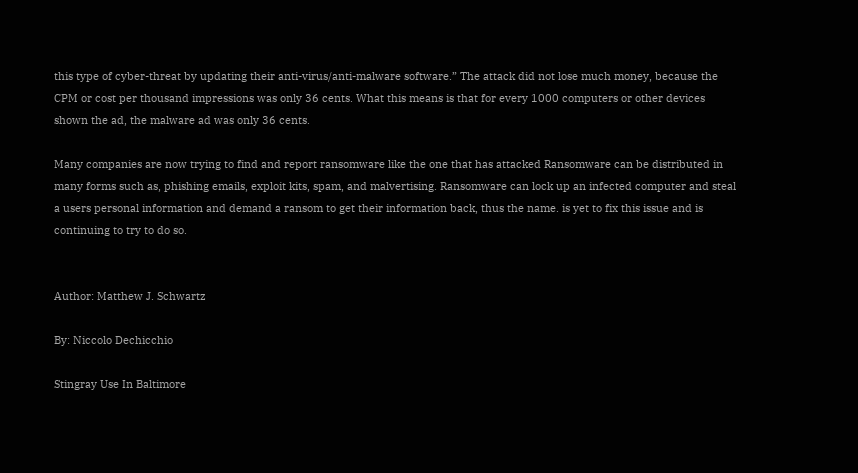this type of cyber-threat by updating their anti-virus/anti-malware software.” The attack did not lose much money, because the CPM or cost per thousand impressions was only 36 cents. What this means is that for every 1000 computers or other devices shown the ad, the malware ad was only 36 cents.

Many companies are now trying to find and report ransomware like the one that has attacked Ransomware can be distributed in many forms such as, phishing emails, exploit kits, spam, and malvertising. Ransomware can lock up an infected computer and steal a users personal information and demand a ransom to get their information back, thus the name. is yet to fix this issue and is continuing to try to do so.


Author: Matthew J. Schwartz

By: Niccolo Dechicchio

Stingray Use In Baltimore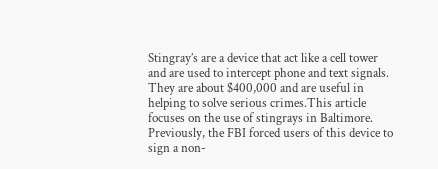Stingray’s are a device that act like a cell tower and are used to intercept phone and text signals. They are about $400,000 and are useful in helping to solve serious crimes.This article focuses on the use of stingrays in Baltimore. Previously, the FBI forced users of this device to sign a non-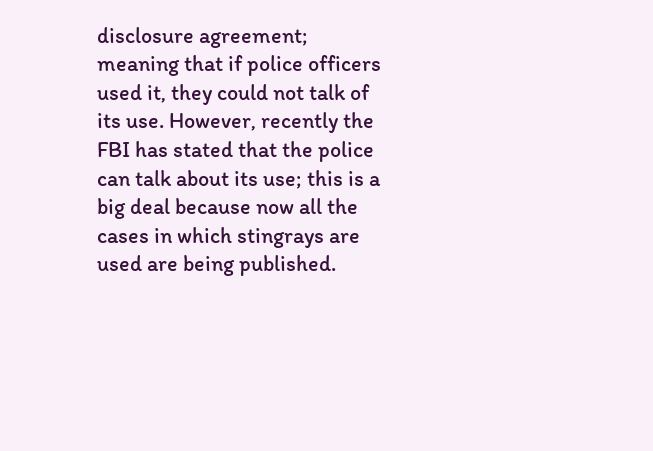disclosure agreement; meaning that if police officers used it, they could not talk of its use. However, recently the FBI has stated that the police can talk about its use; this is a big deal because now all the cases in which stingrays are used are being published.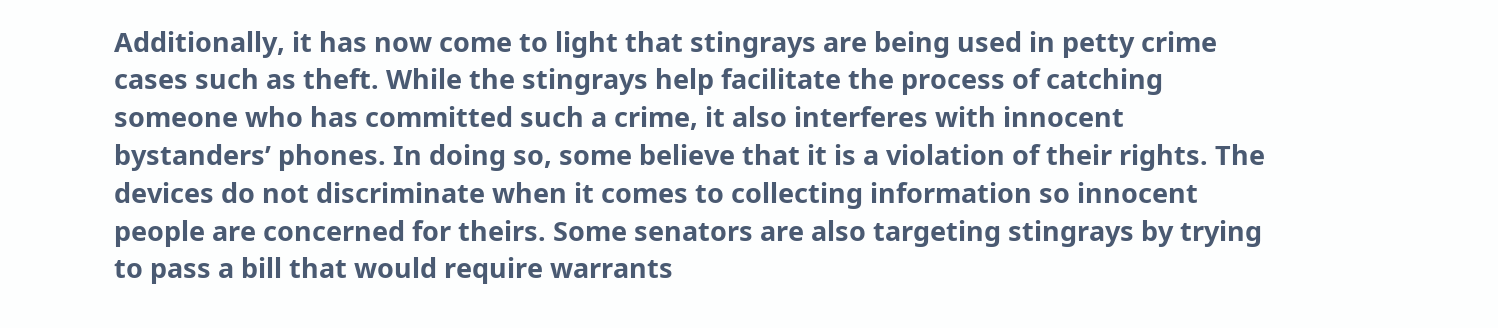Additionally, it has now come to light that stingrays are being used in petty crime cases such as theft. While the stingrays help facilitate the process of catching someone who has committed such a crime, it also interferes with innocent bystanders’ phones. In doing so, some believe that it is a violation of their rights. The devices do not discriminate when it comes to collecting information so innocent people are concerned for theirs. Some senators are also targeting stingrays by trying to pass a bill that would require warrants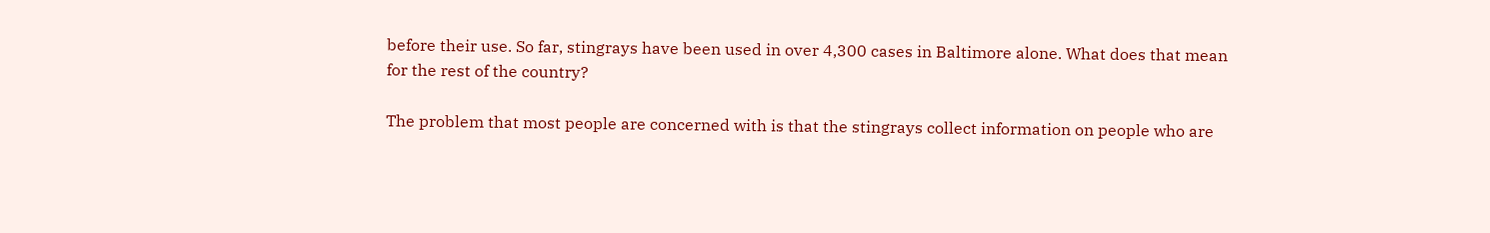before their use. So far, stingrays have been used in over 4,300 cases in Baltimore alone. What does that mean for the rest of the country?

The problem that most people are concerned with is that the stingrays collect information on people who are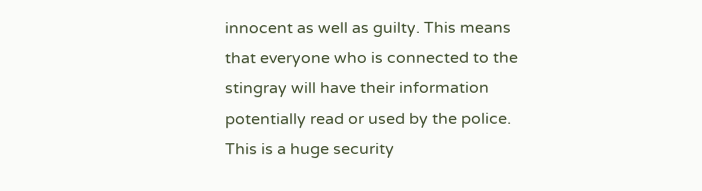innocent as well as guilty. This means that everyone who is connected to the stingray will have their information potentially read or used by the police. This is a huge security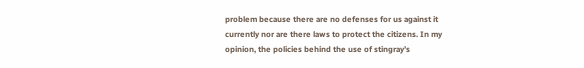problem because there are no defenses for us against it currently nor are there laws to protect the citizens. In my opinion, the policies behind the use of stingray’s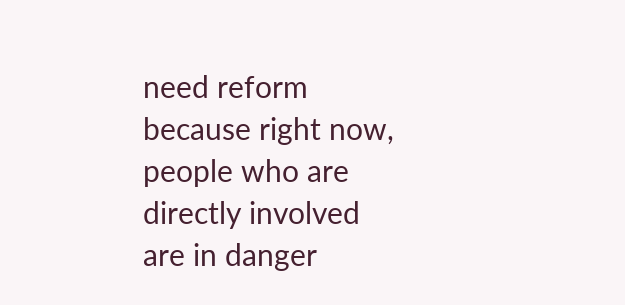need reform because right now, people who are directly involved are in danger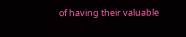of having their valuable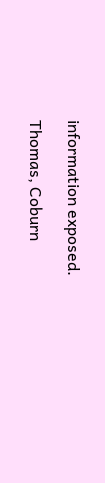information exposed.

Thomas, Coburn